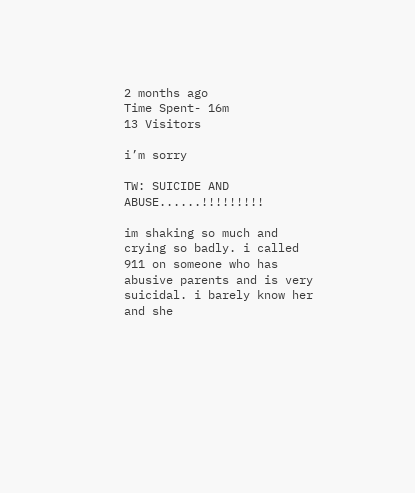2 months ago
Time Spent- 16m
13 Visitors

i’m sorry

TW: SUICIDE AND ABUSE......!!!!!!!!!

im shaking so much and crying so badly. i called 911 on someone who has abusive parents and is very suicidal. i barely know her and she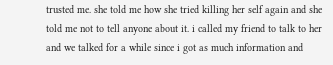trusted me. she told me how she tried killing her self again and she told me not to tell anyone about it. i called my friend to talk to her and we talked for a while since i got as much information and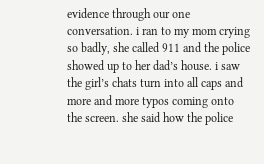evidence through our one conversation. i ran to my mom crying so badly, she called 911 and the police showed up to her dad’s house. i saw the girl’s chats turn into all caps and more and more typos coming onto the screen. she said how the police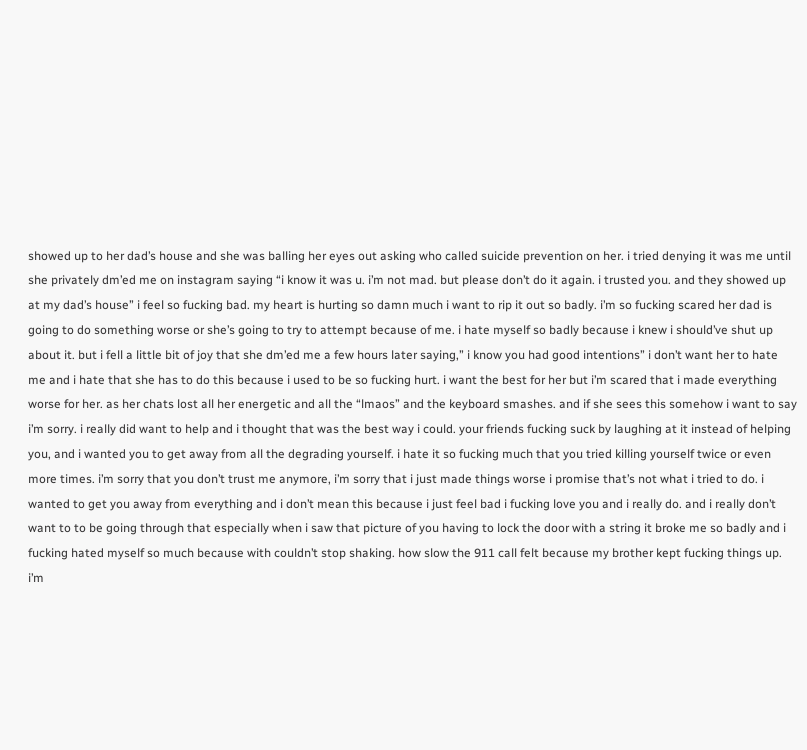showed up to her dad’s house and she was balling her eyes out asking who called suicide prevention on her. i tried denying it was me until she privately dm’ed me on instagram saying “i know it was u. i’m not mad. but please don’t do it again. i trusted you. and they showed up at my dad’s house” i feel so fucking bad. my heart is hurting so damn much i want to rip it out so badly. i’m so fucking scared her dad is going to do something worse or she’s going to try to attempt because of me. i hate myself so badly because i knew i should’ve shut up about it. but i fell a little bit of joy that she dm’ed me a few hours later saying,” i know you had good intentions” i don’t want her to hate me and i hate that she has to do this because i used to be so fucking hurt. i want the best for her but i’m scared that i made everything worse for her. as her chats lost all her energetic and all the “lmaos” and the keyboard smashes. and if she sees this somehow i want to say i’m sorry. i really did want to help and i thought that was the best way i could. your friends fucking suck by laughing at it instead of helping you, and i wanted you to get away from all the degrading yourself. i hate it so fucking much that you tried killing yourself twice or even more times. i’m sorry that you don’t trust me anymore, i’m sorry that i just made things worse i promise that’s not what i tried to do. i wanted to get you away from everything and i don’t mean this because i just feel bad i fucking love you and i really do. and i really don’t want to to be going through that especially when i saw that picture of you having to lock the door with a string it broke me so badly and i fucking hated myself so much because with couldn’t stop shaking. how slow the 911 call felt because my brother kept fucking things up. i’m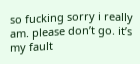so fucking sorry i really am. please don’t go. it’s my fault